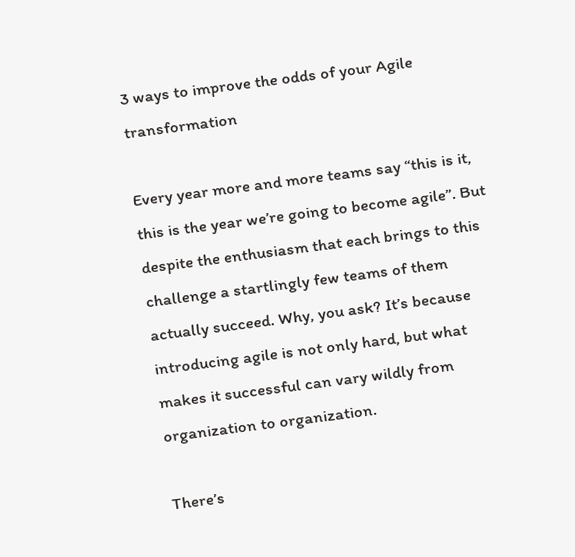3 ways to improve the odds of your Agile transformation

Every year more and more teams say “this is it, this is the year we’re going to become agile”. But despite the enthusiasm that each brings to this challenge a startlingly few teams of them actually succeed. Why, you ask? It’s because introducing agile is not only hard, but what makes it successful can vary wildly from organization to organization.

There’s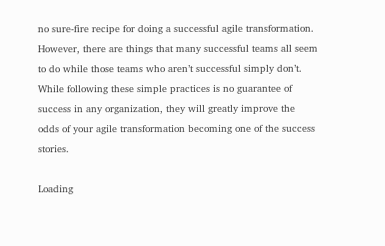no sure-fire recipe for doing a successful agile transformation. However, there are things that many successful teams all seem to do while those teams who aren’t successful simply don’t. While following these simple practices is no guarantee of success in any organization, they will greatly improve the odds of your agile transformation becoming one of the success stories.

Loading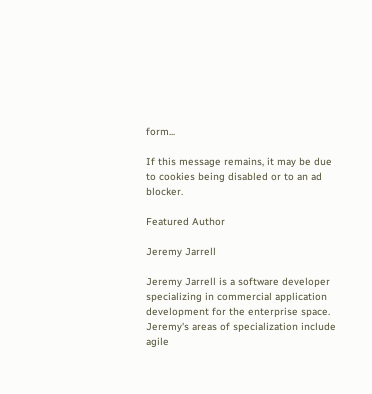form...

If this message remains, it may be due to cookies being disabled or to an ad blocker.

Featured Author

Jeremy Jarrell

Jeremy Jarrell is a software developer specializing in commercial application development for the enterprise space. Jeremy's areas of specialization include agile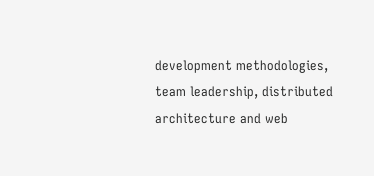development methodologies, team leadership, distributed architecture and web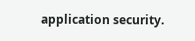application security.